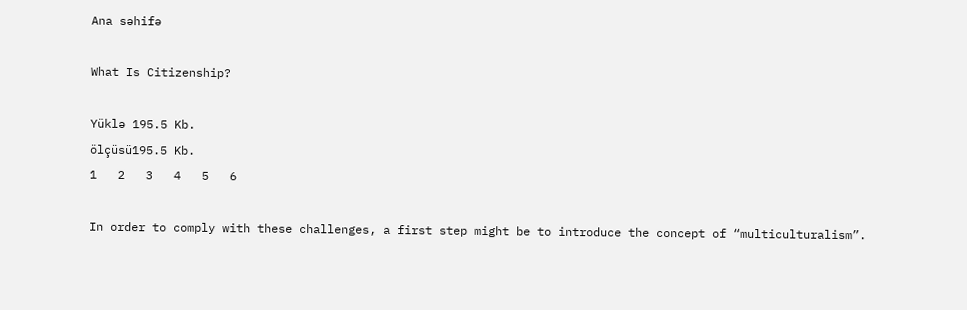Ana səhifə

What Is Citizenship?

Yüklə 195.5 Kb.
ölçüsü195.5 Kb.
1   2   3   4   5   6

In order to comply with these challenges, a first step might be to introduce the concept of “multiculturalism”.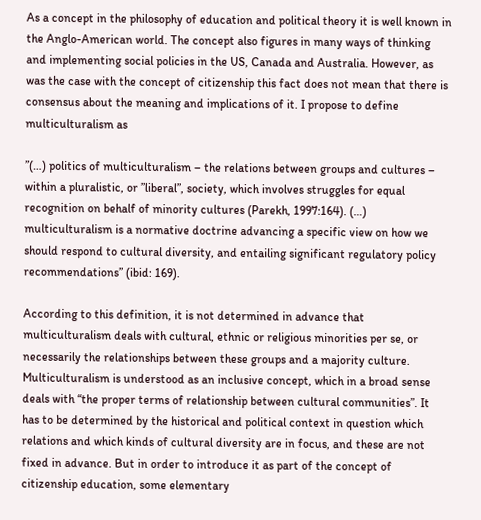As a concept in the philosophy of education and political theory it is well known in the Anglo-American world. The concept also figures in many ways of thinking and implementing social policies in the US, Canada and Australia. However, as was the case with the concept of citizenship this fact does not mean that there is consensus about the meaning and implications of it. I propose to define multiculturalism as

”(…) politics of multiculturalism – the relations between groups and cultures – within a pluralistic, or ”liberal”, society, which involves struggles for equal recognition on behalf of minority cultures (Parekh, 1997:164). (…) multiculturalism is a normative doctrine advancing a specific view on how we should respond to cultural diversity, and entailing significant regulatory policy recommendations” (ibid: 169).

According to this definition, it is not determined in advance that multiculturalism deals with cultural, ethnic or religious minorities per se, or necessarily the relationships between these groups and a majority culture. Multiculturalism is understood as an inclusive concept, which in a broad sense deals with “the proper terms of relationship between cultural communities”. It has to be determined by the historical and political context in question which relations and which kinds of cultural diversity are in focus, and these are not fixed in advance. But in order to introduce it as part of the concept of citizenship education, some elementary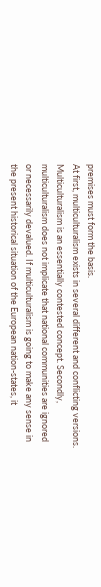premises must form the basis.
At first, multiculturalism exists in several different and conflicting versions. Multiculturalism is an essentially contested concept. Secondly, multiculturalism does not implicate that national communities are ignored or necessarily devalued. If multiculturalism is going to make any sense in the present historical situation of the European nation-states, it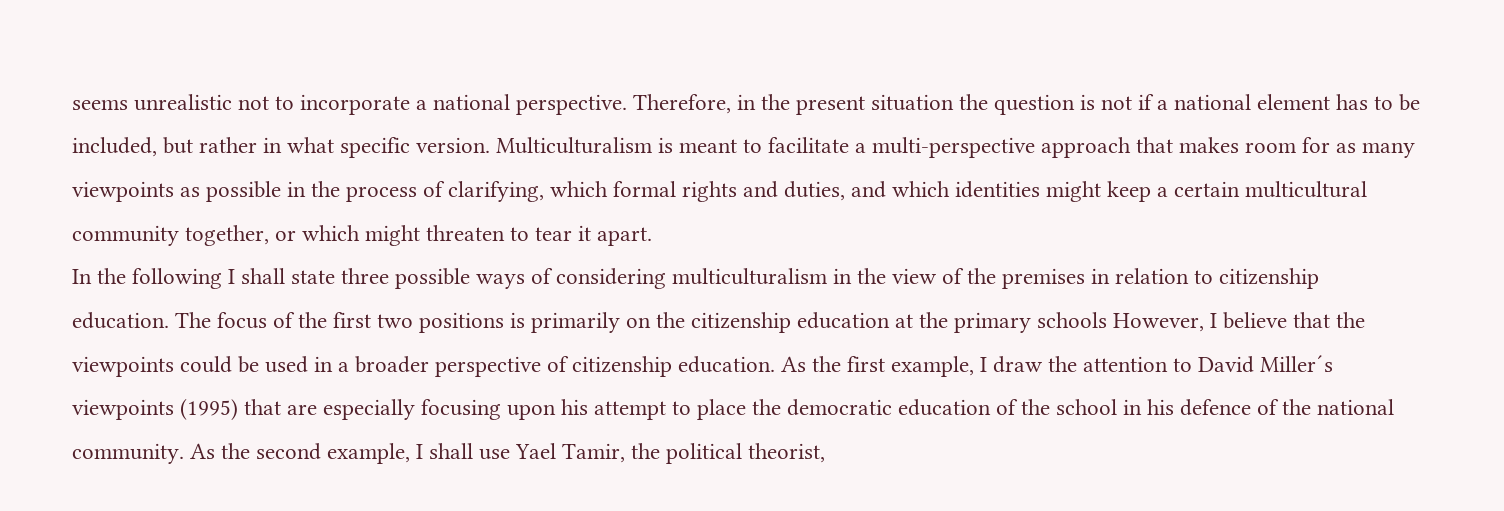seems unrealistic not to incorporate a national perspective. Therefore, in the present situation the question is not if a national element has to be included, but rather in what specific version. Multiculturalism is meant to facilitate a multi-perspective approach that makes room for as many viewpoints as possible in the process of clarifying, which formal rights and duties, and which identities might keep a certain multicultural community together, or which might threaten to tear it apart.
In the following I shall state three possible ways of considering multiculturalism in the view of the premises in relation to citizenship education. The focus of the first two positions is primarily on the citizenship education at the primary schools However, I believe that the viewpoints could be used in a broader perspective of citizenship education. As the first example, I draw the attention to David Miller´s viewpoints (1995) that are especially focusing upon his attempt to place the democratic education of the school in his defence of the national community. As the second example, I shall use Yael Tamir, the political theorist,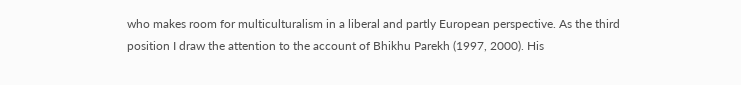who makes room for multiculturalism in a liberal and partly European perspective. As the third position I draw the attention to the account of Bhikhu Parekh (1997, 2000). His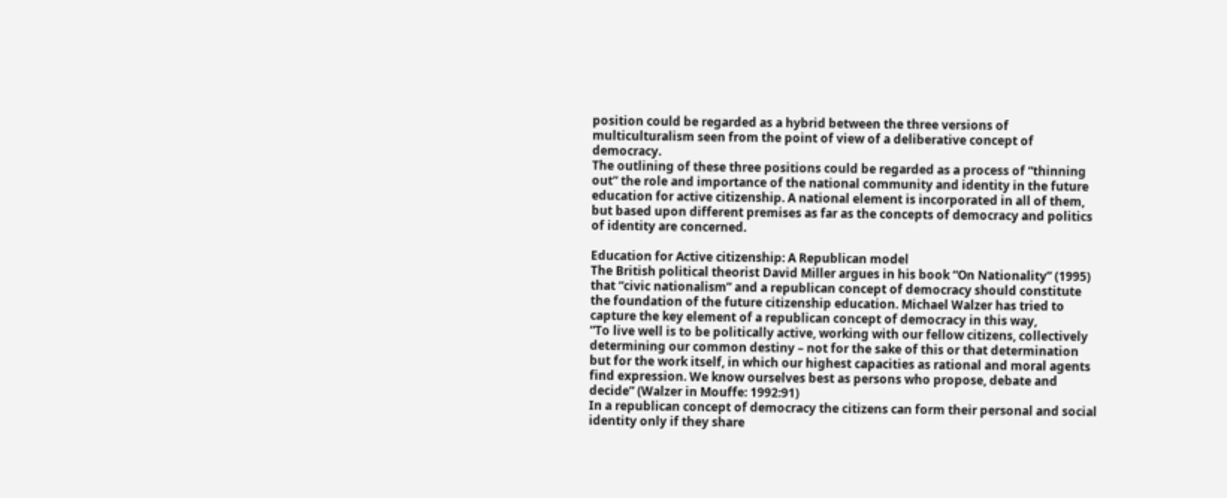position could be regarded as a hybrid between the three versions of multiculturalism seen from the point of view of a deliberative concept of democracy.
The outlining of these three positions could be regarded as a process of “thinning out” the role and importance of the national community and identity in the future education for active citizenship. A national element is incorporated in all of them, but based upon different premises as far as the concepts of democracy and politics of identity are concerned.

Education for Active citizenship: A Republican model
The British political theorist David Miller argues in his book “On Nationality” (1995) that “civic nationalism” and a republican concept of democracy should constitute the foundation of the future citizenship education. Michael Walzer has tried to capture the key element of a republican concept of democracy in this way,
”To live well is to be politically active, working with our fellow citizens, collectively determining our common destiny – not for the sake of this or that determination but for the work itself, in which our highest capacities as rational and moral agents find expression. We know ourselves best as persons who propose, debate and decide” (Walzer in Mouffe: 1992:91)
In a republican concept of democracy the citizens can form their personal and social identity only if they share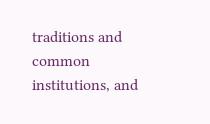traditions and common institutions, and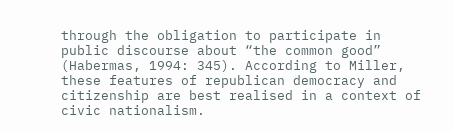through the obligation to participate in public discourse about “the common good” (Habermas, 1994: 345). According to Miller, these features of republican democracy and citizenship are best realised in a context of civic nationalism.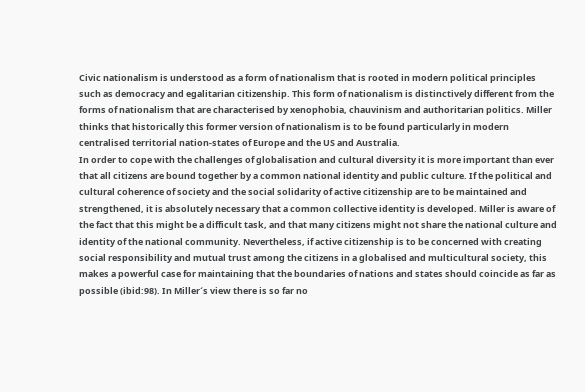Civic nationalism is understood as a form of nationalism that is rooted in modern political principles such as democracy and egalitarian citizenship. This form of nationalism is distinctively different from the forms of nationalism that are characterised by xenophobia, chauvinism and authoritarian politics. Miller thinks that historically this former version of nationalism is to be found particularly in modern centralised territorial nation-states of Europe and the US and Australia.
In order to cope with the challenges of globalisation and cultural diversity it is more important than ever that all citizens are bound together by a common national identity and public culture. If the political and cultural coherence of society and the social solidarity of active citizenship are to be maintained and strengthened, it is absolutely necessary that a common collective identity is developed. Miller is aware of the fact that this might be a difficult task, and that many citizens might not share the national culture and identity of the national community. Nevertheless, if active citizenship is to be concerned with creating social responsibility and mutual trust among the citizens in a globalised and multicultural society, this makes a powerful case for maintaining that the boundaries of nations and states should coincide as far as possible (ibid:98). In Miller´s view there is so far no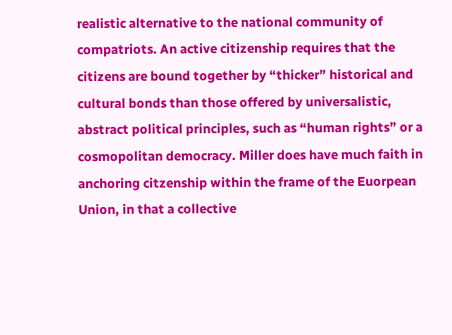realistic alternative to the national community of compatriots. An active citizenship requires that the citizens are bound together by “thicker” historical and cultural bonds than those offered by universalistic, abstract political principles, such as “human rights” or a cosmopolitan democracy. Miller does have much faith in anchoring citzenship within the frame of the Euorpean Union, in that a collective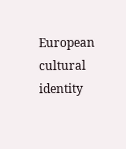European cultural identity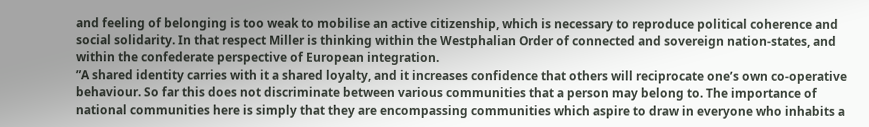and feeling of belonging is too weak to mobilise an active citizenship, which is necessary to reproduce political coherence and social solidarity. In that respect Miller is thinking within the Westphalian Order of connected and sovereign nation-states, and within the confederate perspective of European integration.
”A shared identity carries with it a shared loyalty, and it increases confidence that others will reciprocate one’s own co-operative behaviour. So far this does not discriminate between various communities that a person may belong to. The importance of national communities here is simply that they are encompassing communities which aspire to draw in everyone who inhabits a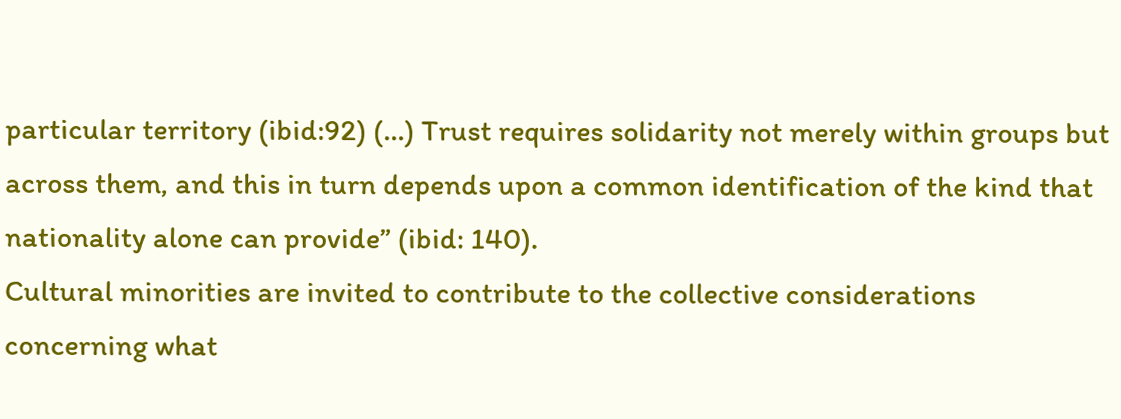particular territory (ibid:92) (…) Trust requires solidarity not merely within groups but across them, and this in turn depends upon a common identification of the kind that nationality alone can provide” (ibid: 140).
Cultural minorities are invited to contribute to the collective considerations concerning what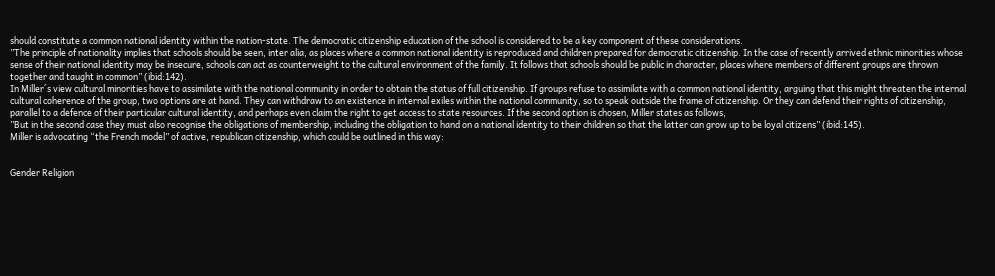should constitute a common national identity within the nation-state. The democratic citizenship education of the school is considered to be a key component of these considerations.
”The principle of nationality implies that schools should be seen, inter alia, as places where a common national identity is reproduced and children prepared for democratic citizenship. In the case of recently arrived ethnic minorities whose sense of their national identity may be insecure, schools can act as counterweight to the cultural environment of the family. It follows that schools should be public in character, places where members of different groups are thrown together and taught in common” (ibid:142).
In Miller´s view cultural minorities have to assimilate with the national community in order to obtain the status of full citizenship. If groups refuse to assimilate with a common national identity, arguing that this might threaten the internal cultural coherence of the group, two options are at hand. They can withdraw to an existence in internal exiles within the national community, so to speak outside the frame of citizenship. Or they can defend their rights of citizenship, parallel to a defence of their particular cultural identity, and perhaps even claim the right to get access to state resources. If the second option is chosen, Miller states as follows,
”But in the second case they must also recognise the obligations of membership, including the obligation to hand on a national identity to their children so that the latter can grow up to be loyal citizens” (ibid:145).
Miller is advocating “the French model” of active, republican citizenship, which could be outlined in this way:


Gender Religion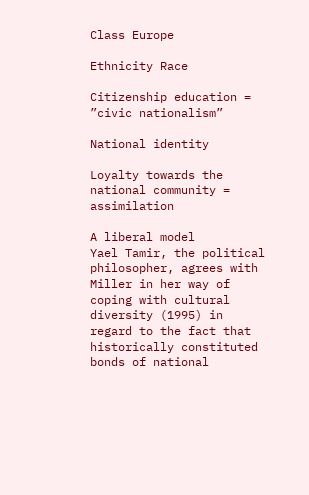Class Europe

Ethnicity Race

Citizenship education = ”civic nationalism”

National identity

Loyalty towards the national community = assimilation

A liberal model
Yael Tamir, the political philosopher, agrees with Miller in her way of coping with cultural diversity (1995) in regard to the fact that historically constituted bonds of national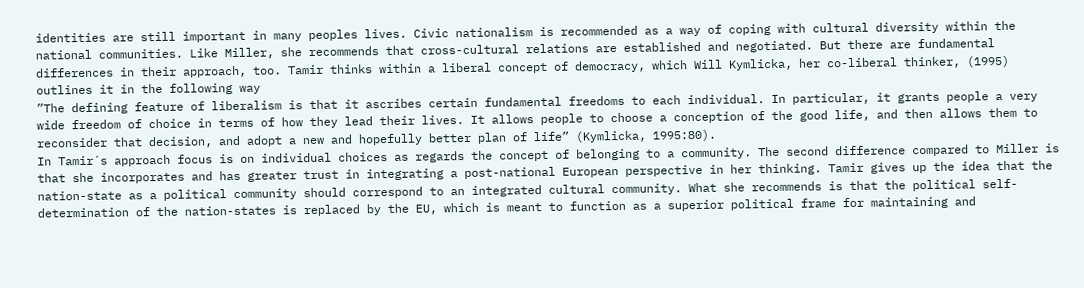identities are still important in many peoples lives. Civic nationalism is recommended as a way of coping with cultural diversity within the national communities. Like Miller, she recommends that cross-cultural relations are established and negotiated. But there are fundamental differences in their approach, too. Tamir thinks within a liberal concept of democracy, which Will Kymlicka, her co-liberal thinker, (1995) outlines it in the following way
”The defining feature of liberalism is that it ascribes certain fundamental freedoms to each individual. In particular, it grants people a very wide freedom of choice in terms of how they lead their lives. It allows people to choose a conception of the good life, and then allows them to reconsider that decision, and adopt a new and hopefully better plan of life” (Kymlicka, 1995:80).
In Tamir´s approach focus is on individual choices as regards the concept of belonging to a community. The second difference compared to Miller is that she incorporates and has greater trust in integrating a post-national European perspective in her thinking. Tamir gives up the idea that the nation-state as a political community should correspond to an integrated cultural community. What she recommends is that the political self-determination of the nation-states is replaced by the EU, which is meant to function as a superior political frame for maintaining and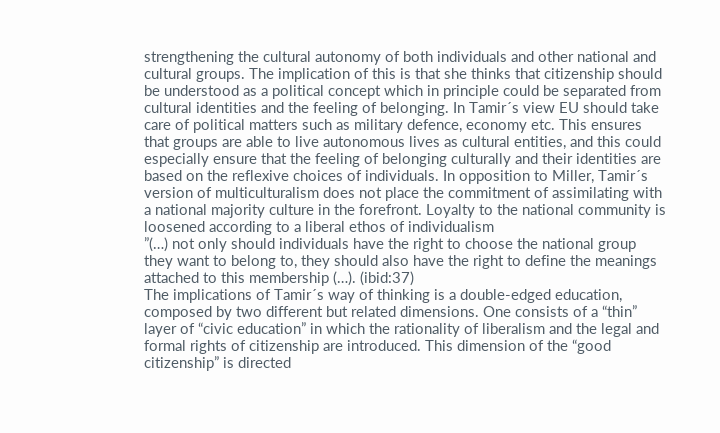strengthening the cultural autonomy of both individuals and other national and cultural groups. The implication of this is that she thinks that citizenship should be understood as a political concept which in principle could be separated from cultural identities and the feeling of belonging. In Tamir´s view EU should take care of political matters such as military defence, economy etc. This ensures that groups are able to live autonomous lives as cultural entities, and this could especially ensure that the feeling of belonging culturally and their identities are based on the reflexive choices of individuals. In opposition to Miller, Tamir´s version of multiculturalism does not place the commitment of assimilating with a national majority culture in the forefront. Loyalty to the national community is loosened according to a liberal ethos of individualism
”(…) not only should individuals have the right to choose the national group they want to belong to, they should also have the right to define the meanings attached to this membership (…). (ibid:37)
The implications of Tamir´s way of thinking is a double-edged education, composed by two different but related dimensions. One consists of a “thin” layer of “civic education” in which the rationality of liberalism and the legal and formal rights of citizenship are introduced. This dimension of the “good citizenship” is directed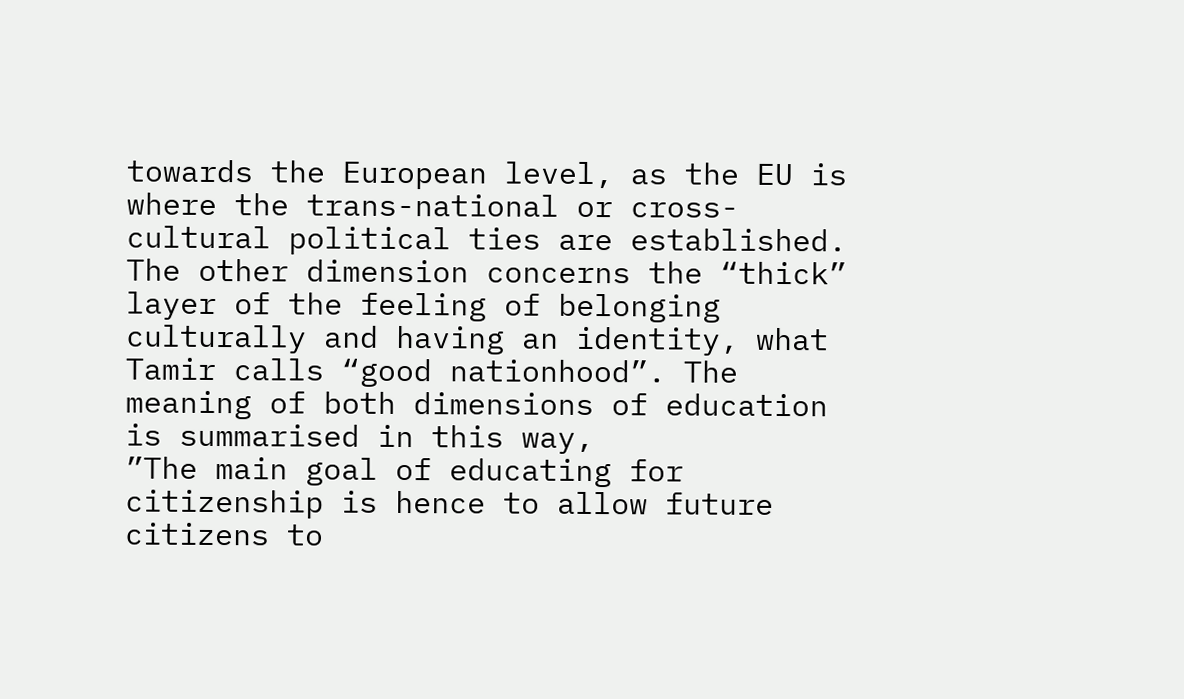towards the European level, as the EU is where the trans-national or cross-cultural political ties are established. The other dimension concerns the “thick” layer of the feeling of belonging culturally and having an identity, what Tamir calls “good nationhood”. The meaning of both dimensions of education is summarised in this way,
”The main goal of educating for citizenship is hence to allow future citizens to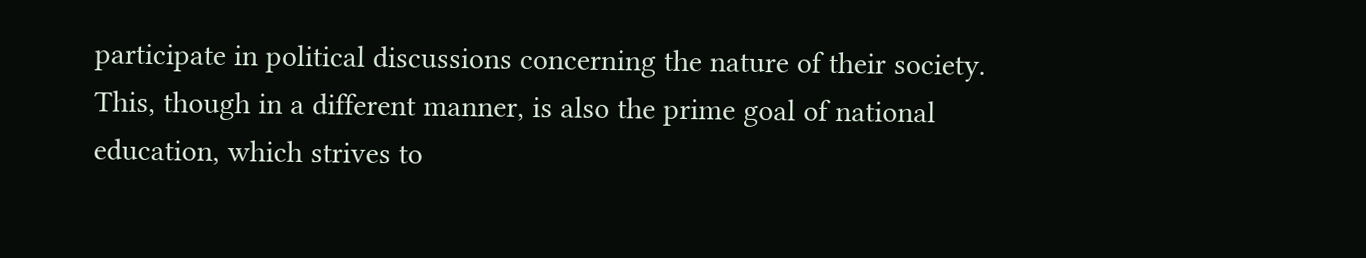participate in political discussions concerning the nature of their society. This, though in a different manner, is also the prime goal of national education, which strives to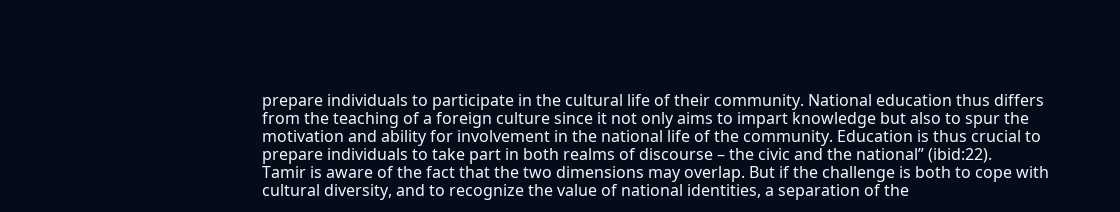prepare individuals to participate in the cultural life of their community. National education thus differs from the teaching of a foreign culture since it not only aims to impart knowledge but also to spur the motivation and ability for involvement in the national life of the community. Education is thus crucial to prepare individuals to take part in both realms of discourse – the civic and the national” (ibid:22).
Tamir is aware of the fact that the two dimensions may overlap. But if the challenge is both to cope with cultural diversity, and to recognize the value of national identities, a separation of the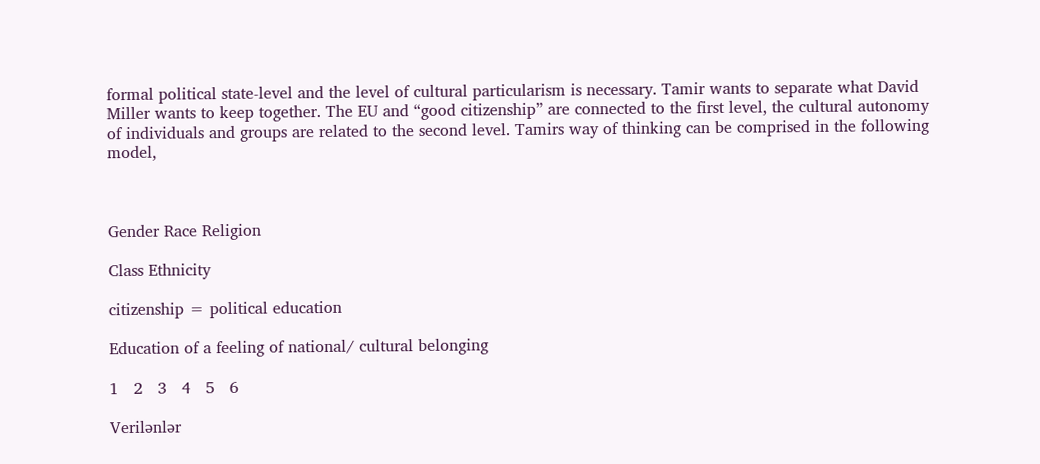formal political state-level and the level of cultural particularism is necessary. Tamir wants to separate what David Miller wants to keep together. The EU and “good citizenship” are connected to the first level, the cultural autonomy of individuals and groups are related to the second level. Tamirs way of thinking can be comprised in the following model,



Gender Race Religion

Class Ethnicity

citizenship = political education

Education of a feeling of national/ cultural belonging

1   2   3   4   5   6

Verilənlər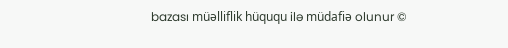bazası müəlliflik hüququ ilə müdafiə olunur ©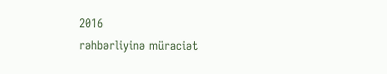2016
rəhbərliyinə müraciət